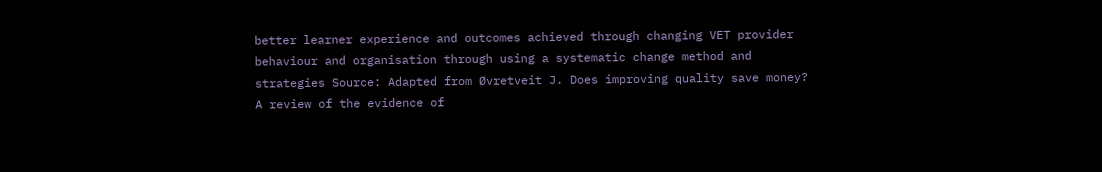better learner experience and outcomes achieved through changing VET provider behaviour and organisation through using a systematic change method and strategies Source: Adapted from Øvretveit J. Does improving quality save money? A review of the evidence of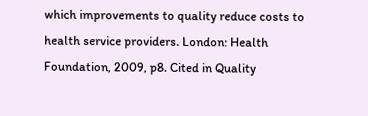which improvements to quality reduce costs to health service providers. London: Health Foundation, 2009, p8. Cited in Quality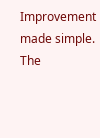Improvement made simple. The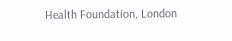Health Foundation, London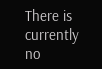There is currently no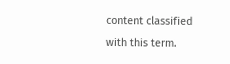content classified with this term.